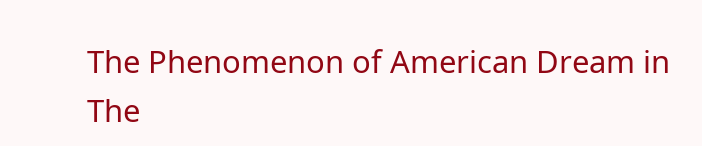The Phenomenon of American Dream in The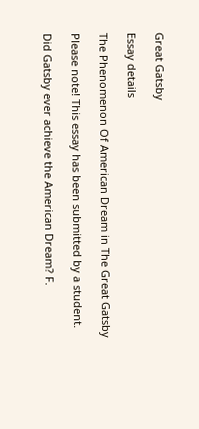Great Gatsby

Essay details

The Phenomenon Of American Dream in The Great Gatsby

Please note! This essay has been submitted by a student.

Did Gatsby ever achieve the American Dream? F.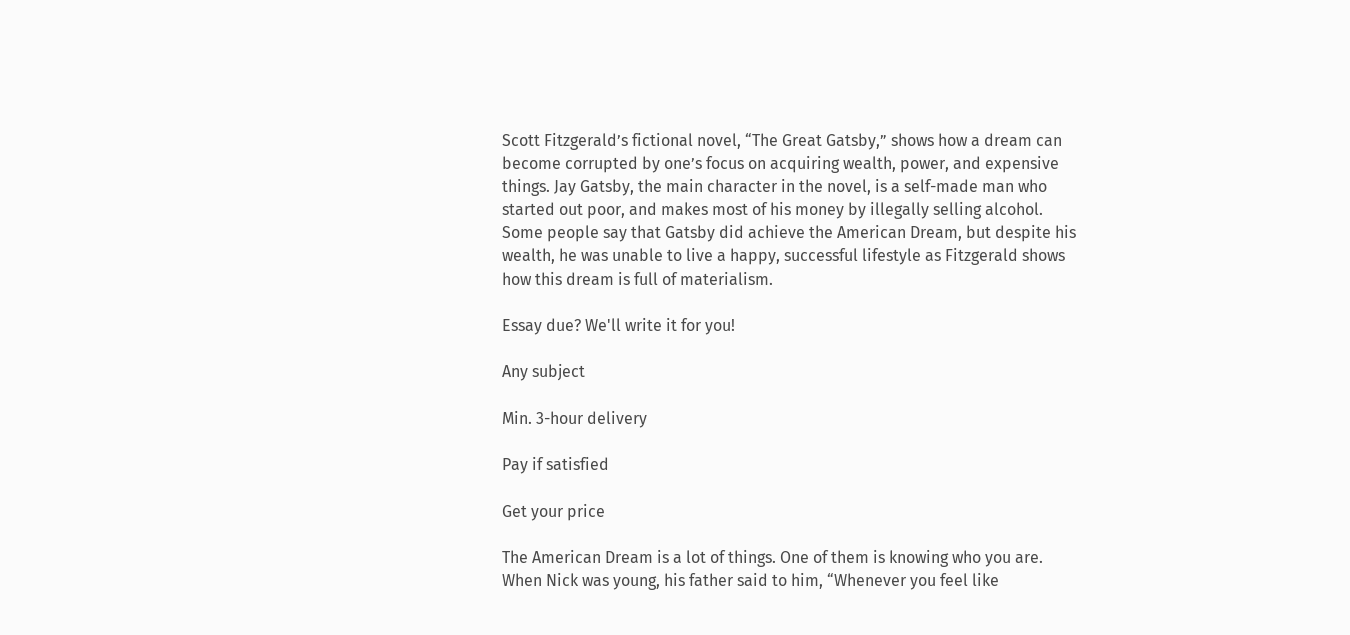Scott Fitzgerald’s fictional novel, “The Great Gatsby,” shows how a dream can become corrupted by one’s focus on acquiring wealth, power, and expensive things. Jay Gatsby, the main character in the novel, is a self-made man who started out poor, and makes most of his money by illegally selling alcohol. Some people say that Gatsby did achieve the American Dream, but despite his wealth, he was unable to live a happy, successful lifestyle as Fitzgerald shows how this dream is full of materialism.

Essay due? We'll write it for you!

Any subject

Min. 3-hour delivery

Pay if satisfied

Get your price

The American Dream is a lot of things. One of them is knowing who you are. When Nick was young, his father said to him, “Whenever you feel like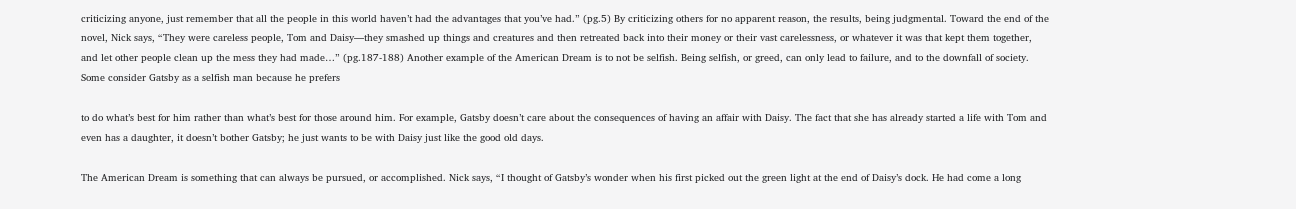criticizing anyone, just remember that all the people in this world haven’t had the advantages that you’ve had.” (pg.5) By criticizing others for no apparent reason, the results, being judgmental. Toward the end of the novel, Nick says, “They were careless people, Tom and Daisy—they smashed up things and creatures and then retreated back into their money or their vast carelessness, or whatever it was that kept them together, and let other people clean up the mess they had made…” (pg.187-188) Another example of the American Dream is to not be selfish. Being selfish, or greed, can only lead to failure, and to the downfall of society. Some consider Gatsby as a selfish man because he prefers

to do what’s best for him rather than what’s best for those around him. For example, Gatsby doesn’t care about the consequences of having an affair with Daisy. The fact that she has already started a life with Tom and even has a daughter, it doesn’t bother Gatsby; he just wants to be with Daisy just like the good old days.

The American Dream is something that can always be pursued, or accomplished. Nick says, “I thought of Gatsby’s wonder when his first picked out the green light at the end of Daisy’s dock. He had come a long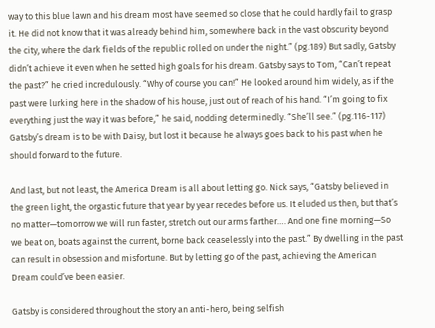way to this blue lawn and his dream most have seemed so close that he could hardly fail to grasp it. He did not know that it was already behind him, somewhere back in the vast obscurity beyond the city, where the dark fields of the republic rolled on under the night.” (pg.189) But sadly, Gatsby didn’t achieve it even when he setted high goals for his dream. Gatsby says to Tom, “Can’t repeat the past?” he cried incredulously. “Why of course you can!” He looked around him widely, as if the past were lurking here in the shadow of his house, just out of reach of his hand. “I’m going to fix everything just the way it was before,” he said, nodding determinedly. “She’ll see.” (pg.116-117) Gatsby’s dream is to be with Daisy, but lost it because he always goes back to his past when he should forward to the future.

And last, but not least, the America Dream is all about letting go. Nick says, “Gatsby believed in the green light, the orgastic future that year by year recedes before us. It eluded us then, but that’s no matter—tomorrow we will run faster, stretch out our arms farther…. And one fine morning—So we beat on, boats against the current, borne back ceaselessly into the past.” By dwelling in the past can result in obsession and misfortune. But by letting go of the past, achieving the American Dream could’ve been easier.

Gatsby is considered throughout the story an anti-hero, being selfish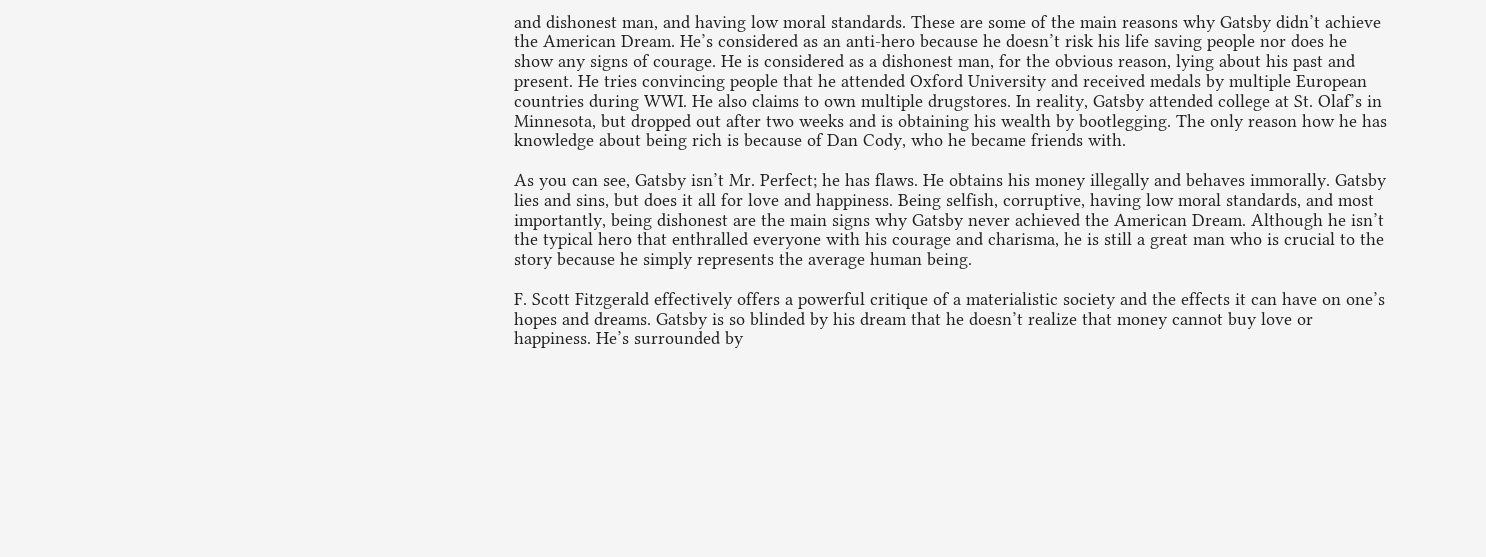and dishonest man, and having low moral standards. These are some of the main reasons why Gatsby didn’t achieve the American Dream. He’s considered as an anti-hero because he doesn’t risk his life saving people nor does he show any signs of courage. He is considered as a dishonest man, for the obvious reason, lying about his past and present. He tries convincing people that he attended Oxford University and received medals by multiple European countries during WWI. He also claims to own multiple drugstores. In reality, Gatsby attended college at St. Olaf’s in Minnesota, but dropped out after two weeks and is obtaining his wealth by bootlegging. The only reason how he has knowledge about being rich is because of Dan Cody, who he became friends with.

As you can see, Gatsby isn’t Mr. Perfect; he has flaws. He obtains his money illegally and behaves immorally. Gatsby lies and sins, but does it all for love and happiness. Being selfish, corruptive, having low moral standards, and most importantly, being dishonest are the main signs why Gatsby never achieved the American Dream. Although he isn’t the typical hero that enthralled everyone with his courage and charisma, he is still a great man who is crucial to the story because he simply represents the average human being.

F. Scott Fitzgerald effectively offers a powerful critique of a materialistic society and the effects it can have on one’s hopes and dreams. Gatsby is so blinded by his dream that he doesn’t realize that money cannot buy love or happiness. He’s surrounded by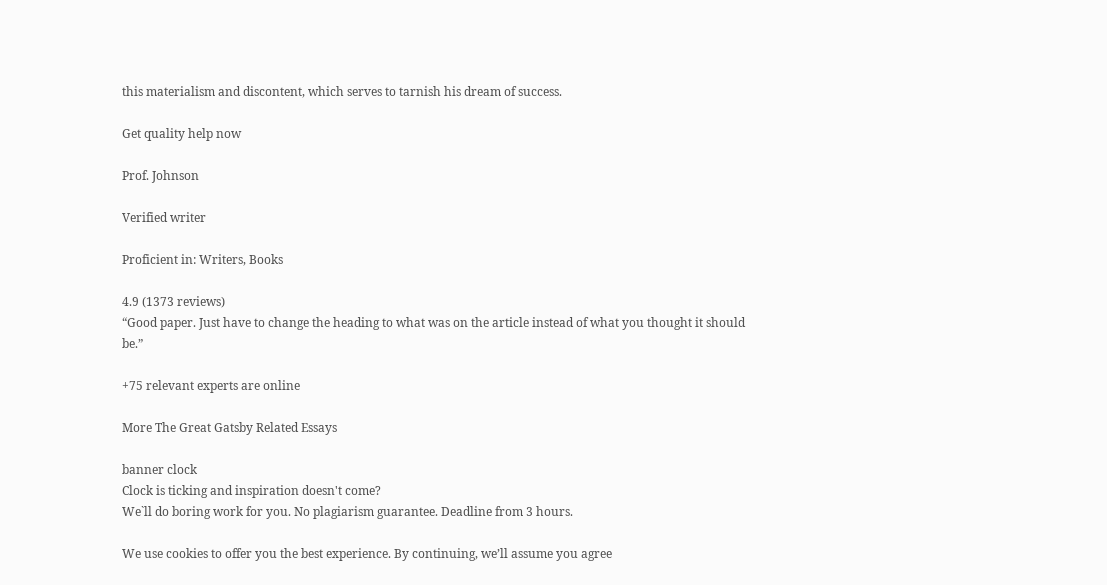this materialism and discontent, which serves to tarnish his dream of success.

Get quality help now

Prof. Johnson

Verified writer

Proficient in: Writers, Books

4.9 (1373 reviews)
“Good paper. Just have to change the heading to what was on the article instead of what you thought it should be.”

+75 relevant experts are online

More The Great Gatsby Related Essays

banner clock
Clock is ticking and inspiration doesn't come?
We`ll do boring work for you. No plagiarism guarantee. Deadline from 3 hours.

We use cookies to offer you the best experience. By continuing, we’ll assume you agree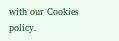with our Cookies policy.